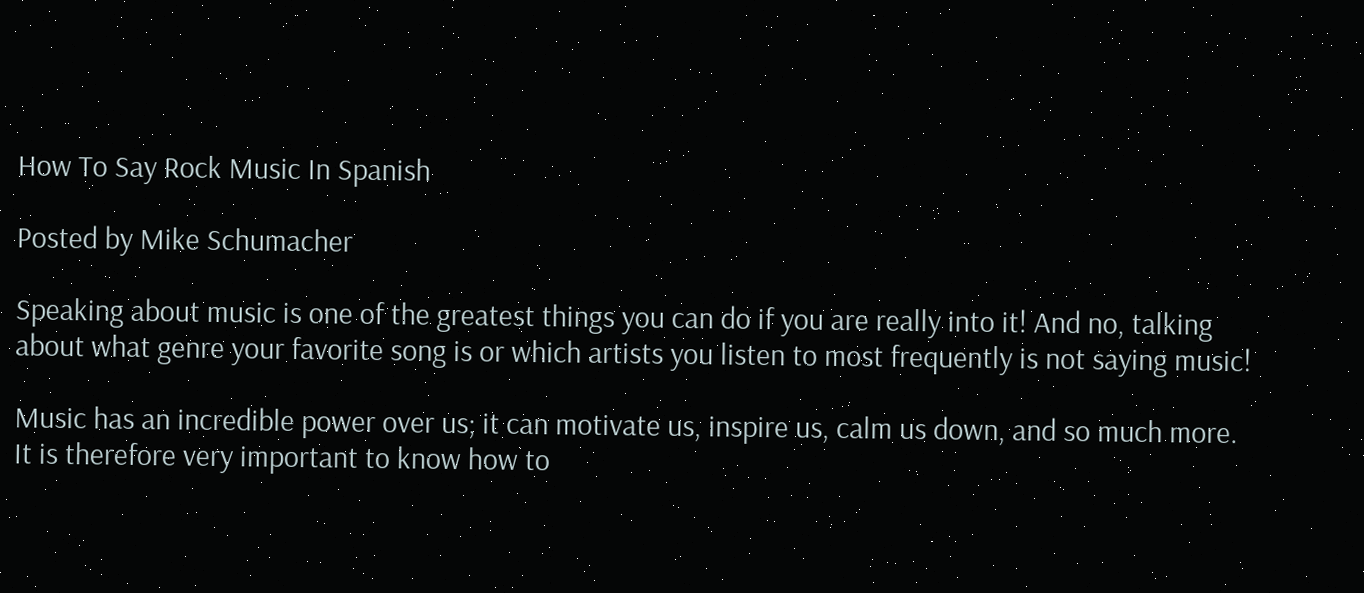How To Say Rock Music In Spanish

Posted by Mike Schumacher

Speaking about music is one of the greatest things you can do if you are really into it! And no, talking about what genre your favorite song is or which artists you listen to most frequently is not saying music!

Music has an incredible power over us; it can motivate us, inspire us, calm us down, and so much more. It is therefore very important to know how to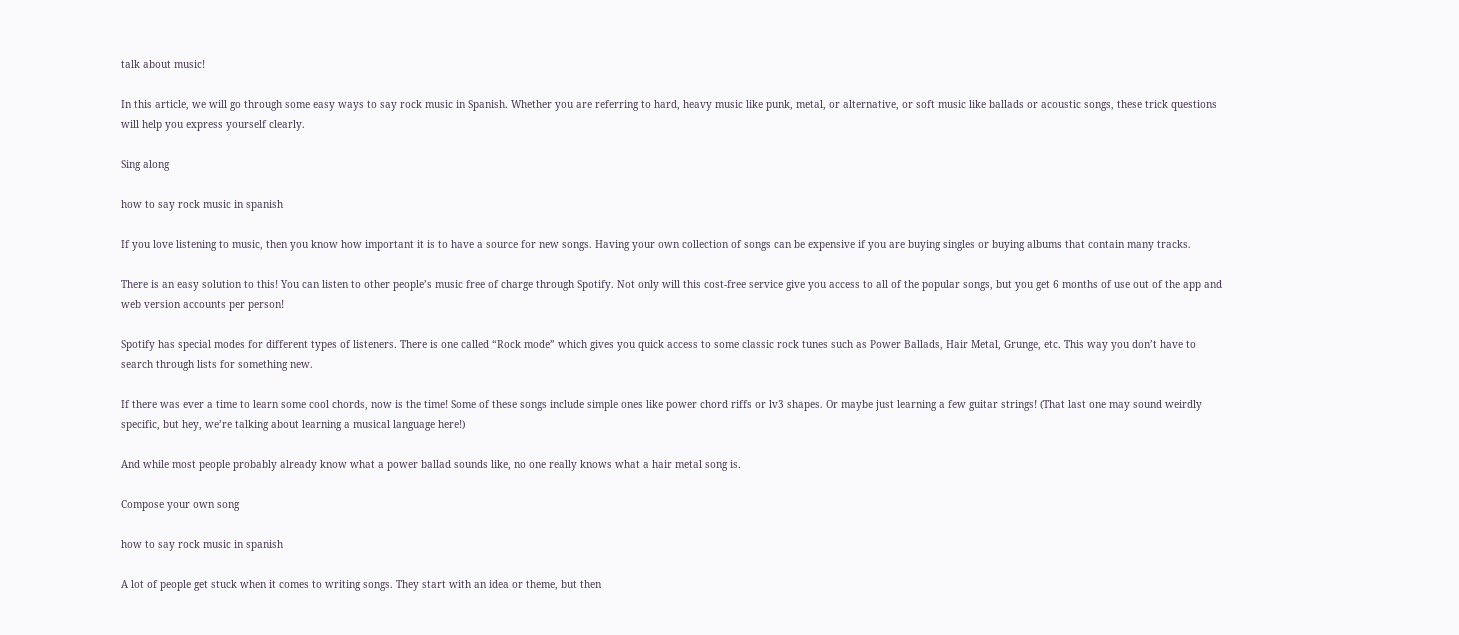talk about music!

In this article, we will go through some easy ways to say rock music in Spanish. Whether you are referring to hard, heavy music like punk, metal, or alternative, or soft music like ballads or acoustic songs, these trick questions will help you express yourself clearly.

Sing along

how to say rock music in spanish

If you love listening to music, then you know how important it is to have a source for new songs. Having your own collection of songs can be expensive if you are buying singles or buying albums that contain many tracks.

There is an easy solution to this! You can listen to other people’s music free of charge through Spotify. Not only will this cost-free service give you access to all of the popular songs, but you get 6 months of use out of the app and web version accounts per person!

Spotify has special modes for different types of listeners. There is one called “Rock mode” which gives you quick access to some classic rock tunes such as Power Ballads, Hair Metal, Grunge, etc. This way you don’t have to search through lists for something new.

If there was ever a time to learn some cool chords, now is the time! Some of these songs include simple ones like power chord riffs or lv3 shapes. Or maybe just learning a few guitar strings! (That last one may sound weirdly specific, but hey, we’re talking about learning a musical language here!)

And while most people probably already know what a power ballad sounds like, no one really knows what a hair metal song is.

Compose your own song

how to say rock music in spanish

A lot of people get stuck when it comes to writing songs. They start with an idea or theme, but then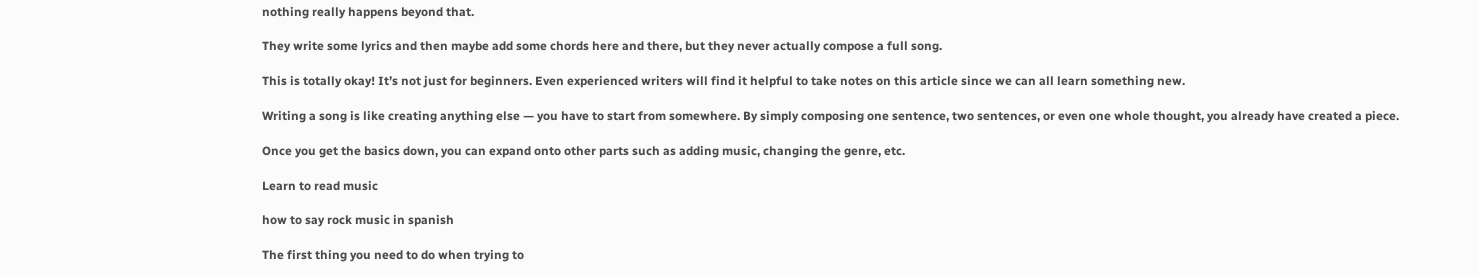nothing really happens beyond that.

They write some lyrics and then maybe add some chords here and there, but they never actually compose a full song.

This is totally okay! It’s not just for beginners. Even experienced writers will find it helpful to take notes on this article since we can all learn something new.

Writing a song is like creating anything else — you have to start from somewhere. By simply composing one sentence, two sentences, or even one whole thought, you already have created a piece.

Once you get the basics down, you can expand onto other parts such as adding music, changing the genre, etc.

Learn to read music

how to say rock music in spanish

The first thing you need to do when trying to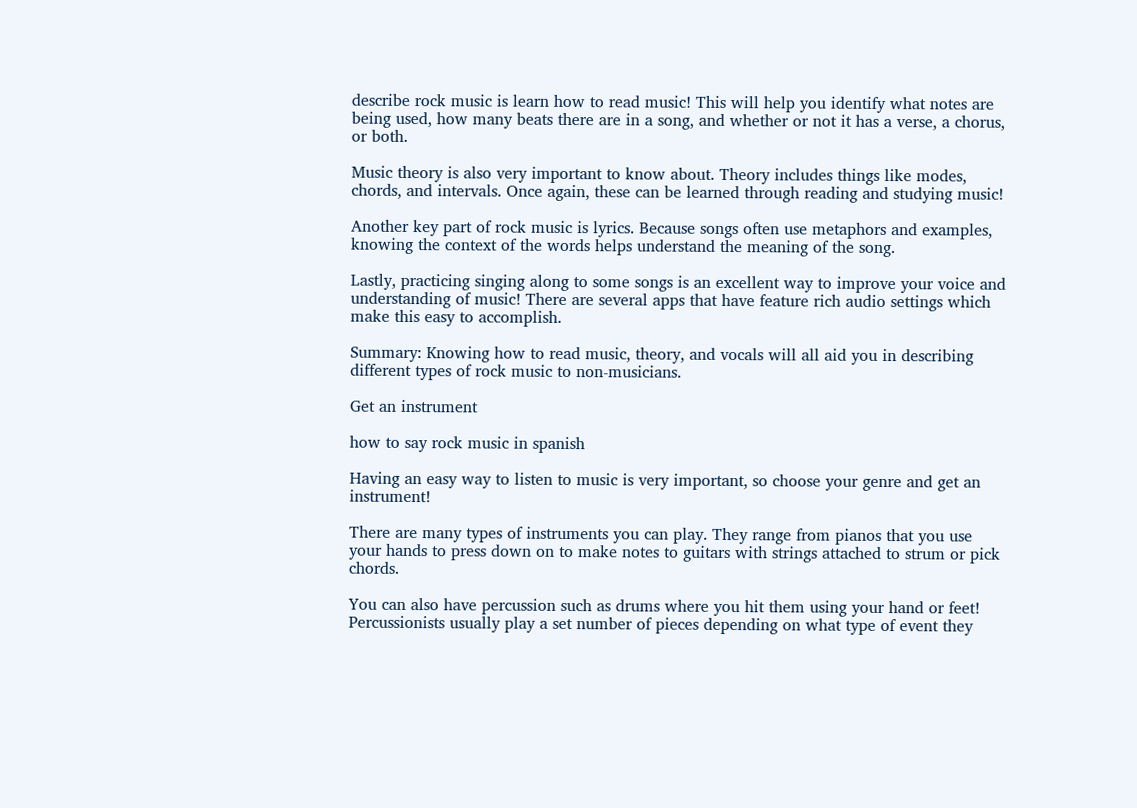describe rock music is learn how to read music! This will help you identify what notes are being used, how many beats there are in a song, and whether or not it has a verse, a chorus, or both.

Music theory is also very important to know about. Theory includes things like modes, chords, and intervals. Once again, these can be learned through reading and studying music!

Another key part of rock music is lyrics. Because songs often use metaphors and examples, knowing the context of the words helps understand the meaning of the song.

Lastly, practicing singing along to some songs is an excellent way to improve your voice and understanding of music! There are several apps that have feature rich audio settings which make this easy to accomplish.

Summary: Knowing how to read music, theory, and vocals will all aid you in describing different types of rock music to non-musicians.

Get an instrument

how to say rock music in spanish

Having an easy way to listen to music is very important, so choose your genre and get an instrument!

There are many types of instruments you can play. They range from pianos that you use your hands to press down on to make notes to guitars with strings attached to strum or pick chords.

You can also have percussion such as drums where you hit them using your hand or feet! Percussionists usually play a set number of pieces depending on what type of event they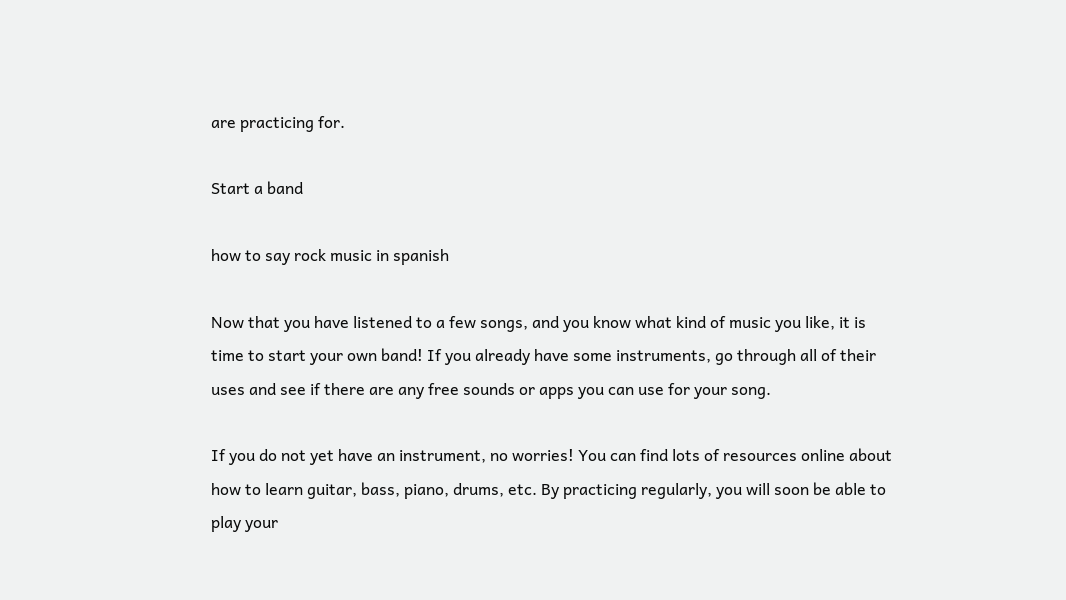are practicing for.

Start a band

how to say rock music in spanish

Now that you have listened to a few songs, and you know what kind of music you like, it is time to start your own band! If you already have some instruments, go through all of their uses and see if there are any free sounds or apps you can use for your song.

If you do not yet have an instrument, no worries! You can find lots of resources online about how to learn guitar, bass, piano, drums, etc. By practicing regularly, you will soon be able to play your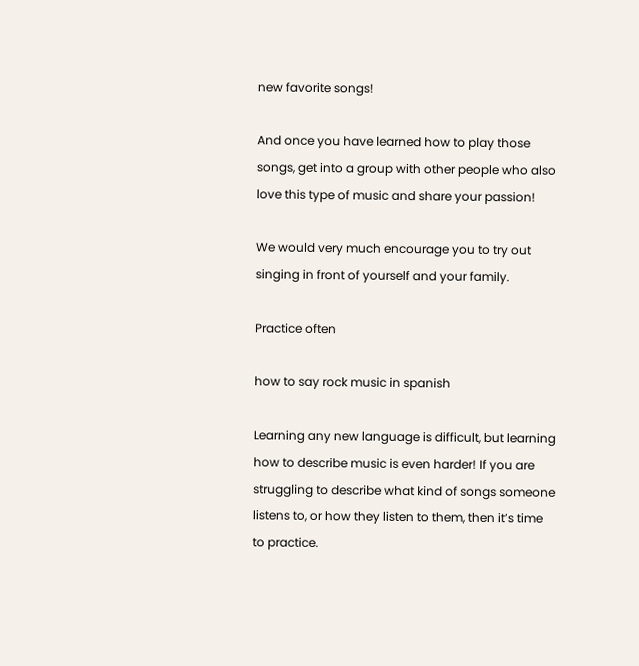new favorite songs!

And once you have learned how to play those songs, get into a group with other people who also love this type of music and share your passion!

We would very much encourage you to try out singing in front of yourself and your family.

Practice often

how to say rock music in spanish

Learning any new language is difficult, but learning how to describe music is even harder! If you are struggling to describe what kind of songs someone listens to, or how they listen to them, then it’s time to practice.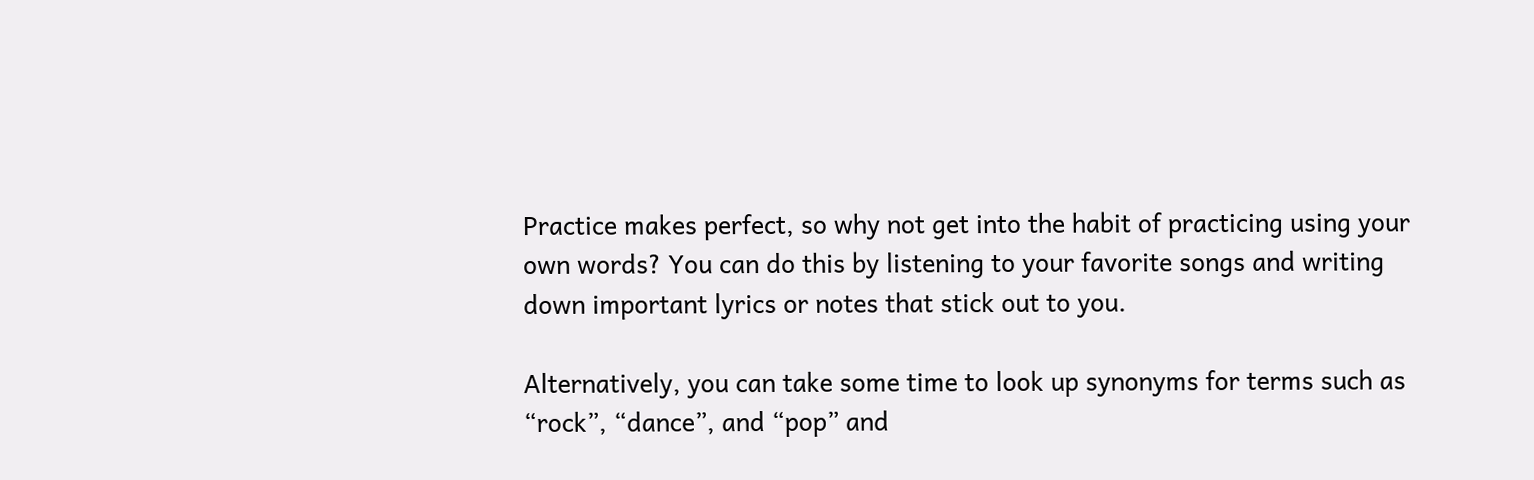Practice makes perfect, so why not get into the habit of practicing using your own words? You can do this by listening to your favorite songs and writing down important lyrics or notes that stick out to you.

Alternatively, you can take some time to look up synonyms for terms such as “rock”, “dance”, and “pop” and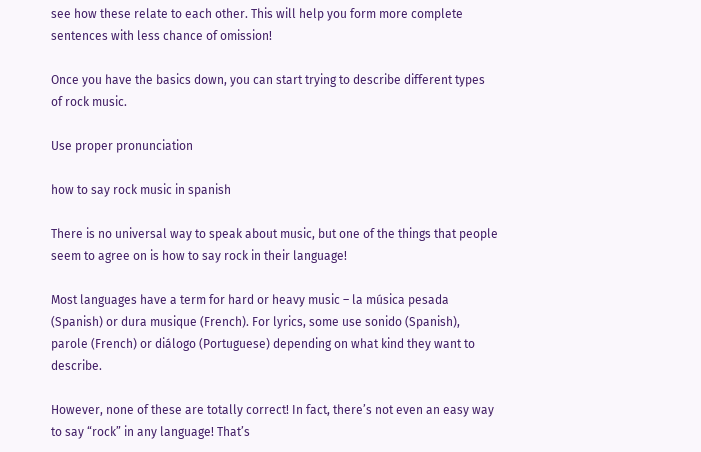see how these relate to each other. This will help you form more complete sentences with less chance of omission!

Once you have the basics down, you can start trying to describe different types of rock music.

Use proper pronunciation

how to say rock music in spanish

There is no universal way to speak about music, but one of the things that people seem to agree on is how to say rock in their language!

Most languages have a term for hard or heavy music – la música pesada (Spanish) or dura musique (French). For lyrics, some use sonido (Spanish), parole (French) or diálogo (Portuguese) depending on what kind they want to describe.

However, none of these are totally correct! In fact, there’s not even an easy way to say “rock” in any language! That’s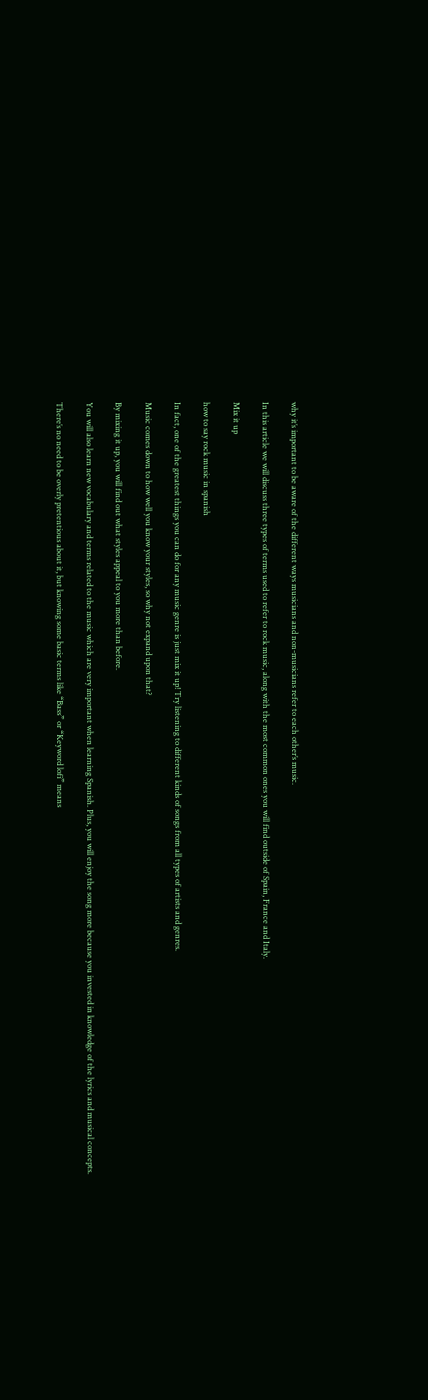why it’s important to be aware of the different ways musicians and non-musicians refer to each other’s music.

In this article we will discuss three types of terms used to refer to rock music, along with the most common ones you will find outside of Spain, France and Italy.

Mix it up

how to say rock music in spanish

In fact, one of the greatest things you can do for any music genre is just mix it up! Try listening to different kinds of songs from all types of artists and genres.

Music comes down to how well you know your styles, so why not expand upon that?

By mixing it up, you will find out what styles appeal to you more than before.

You will also learn new vocabulary and terms related to the music which are very important when learning Spanish. Plus, you will enjoy the song more because you invested in knowledge of the lyrics and musical concepts.

There’s no need to be overly pretentious about it, but knowing some basic terms like “Bass” or “Keyword lofi” means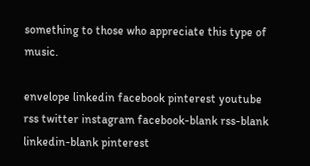something to those who appreciate this type of music.

envelope linkedin facebook pinterest youtube rss twitter instagram facebook-blank rss-blank linkedin-blank pinterest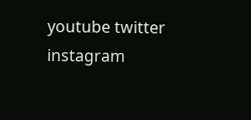youtube twitter instagram